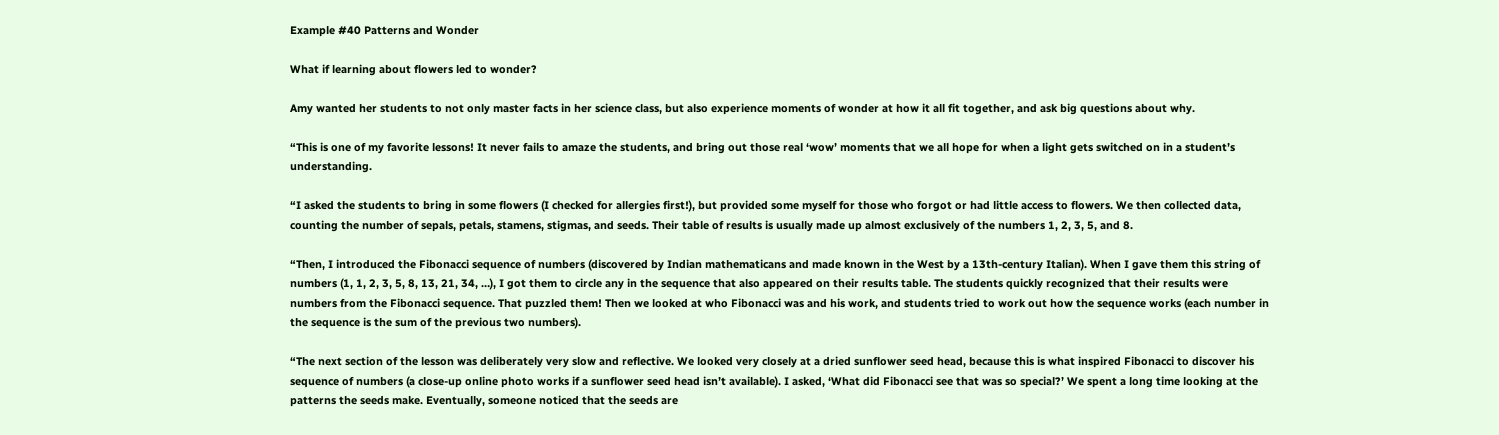Example #40 Patterns and Wonder

What if learning about flowers led to wonder?

Amy wanted her students to not only master facts in her science class, but also experience moments of wonder at how it all fit together, and ask big questions about why.

“This is one of my favorite lessons! It never fails to amaze the students, and bring out those real ‘wow’ moments that we all hope for when a light gets switched on in a student’s understanding.

“I asked the students to bring in some flowers (I checked for allergies first!), but provided some myself for those who forgot or had little access to flowers. We then collected data, counting the number of sepals, petals, stamens, stigmas, and seeds. Their table of results is usually made up almost exclusively of the numbers 1, 2, 3, 5, and 8.

“Then, I introduced the Fibonacci sequence of numbers (discovered by Indian mathematicans and made known in the West by a 13th-century Italian). When I gave them this string of numbers (1, 1, 2, 3, 5, 8, 13, 21, 34, …), I got them to circle any in the sequence that also appeared on their results table. The students quickly recognized that their results were numbers from the Fibonacci sequence. That puzzled them! Then we looked at who Fibonacci was and his work, and students tried to work out how the sequence works (each number in the sequence is the sum of the previous two numbers).

“The next section of the lesson was deliberately very slow and reflective. We looked very closely at a dried sunflower seed head, because this is what inspired Fibonacci to discover his sequence of numbers (a close-up online photo works if a sunflower seed head isn’t available). I asked, ‘What did Fibonacci see that was so special?’ We spent a long time looking at the patterns the seeds make. Eventually, someone noticed that the seeds are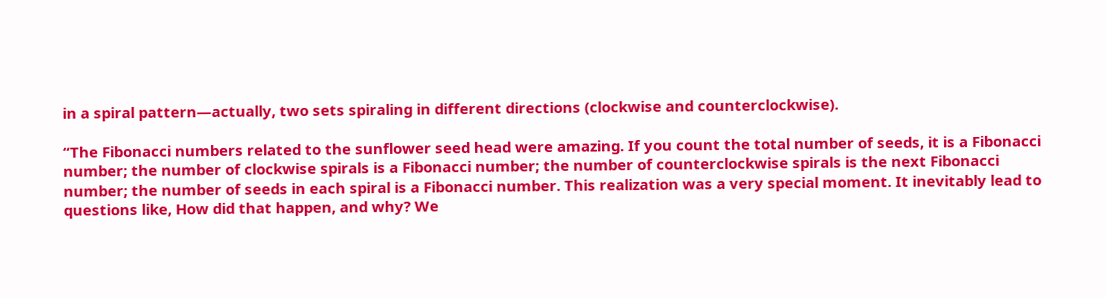in a spiral pattern—actually, two sets spiraling in different directions (clockwise and counterclockwise).

“The Fibonacci numbers related to the sunflower seed head were amazing. If you count the total number of seeds, it is a Fibonacci number; the number of clockwise spirals is a Fibonacci number; the number of counterclockwise spirals is the next Fibonacci number; the number of seeds in each spiral is a Fibonacci number. This realization was a very special moment. It inevitably lead to questions like, How did that happen, and why? We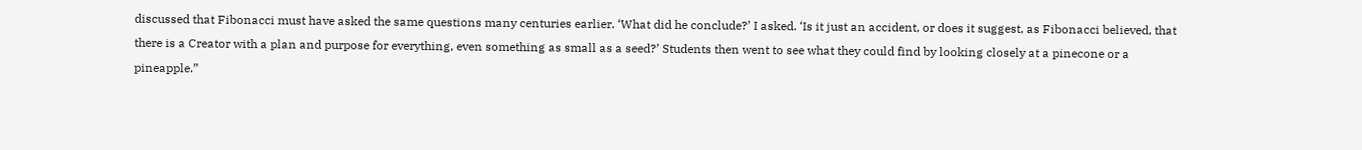discussed that Fibonacci must have asked the same questions many centuries earlier. ‘What did he conclude?’ I asked. ‘Is it just an accident, or does it suggest, as Fibonacci believed, that there is a Creator with a plan and purpose for everything, even something as small as a seed?’ Students then went to see what they could find by looking closely at a pinecone or a pineapple.”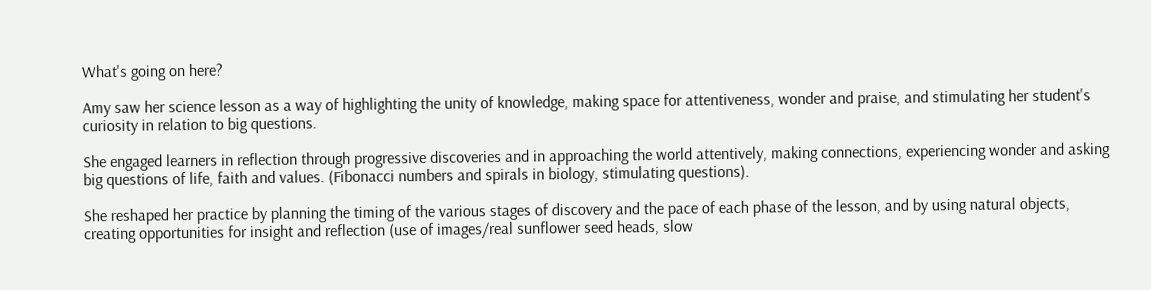What's going on here?

Amy saw her science lesson as a way of highlighting the unity of knowledge, making space for attentiveness, wonder and praise, and stimulating her student's curiosity in relation to big questions.

She engaged learners in reflection through progressive discoveries and in approaching the world attentively, making connections, experiencing wonder and asking big questions of life, faith and values. (Fibonacci numbers and spirals in biology, stimulating questions).

She reshaped her practice by planning the timing of the various stages of discovery and the pace of each phase of the lesson, and by using natural objects, creating opportunities for insight and reflection (use of images/real sunflower seed heads, slow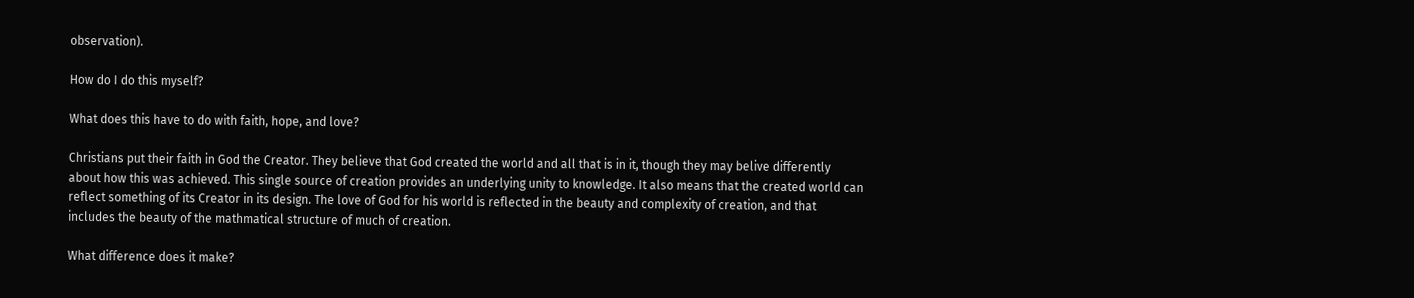observation).

How do I do this myself?

What does this have to do with faith, hope, and love?

Christians put their faith in God the Creator. They believe that God created the world and all that is in it, though they may belive differently about how this was achieved. This single source of creation provides an underlying unity to knowledge. It also means that the created world can reflect something of its Creator in its design. The love of God for his world is reflected in the beauty and complexity of creation, and that includes the beauty of the mathmatical structure of much of creation.

What difference does it make?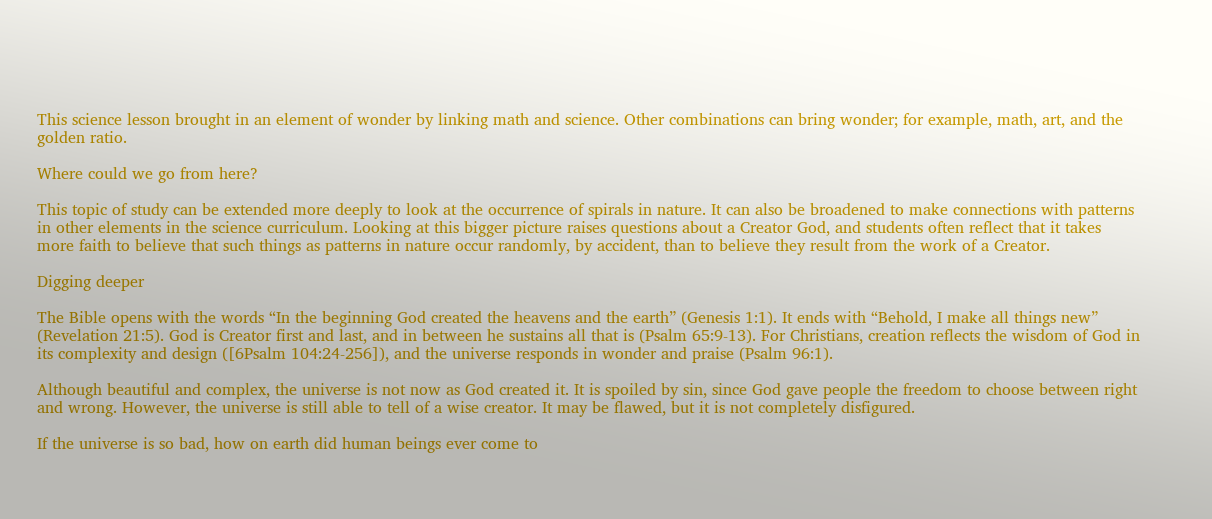This science lesson brought in an element of wonder by linking math and science. Other combinations can bring wonder; for example, math, art, and the golden ratio.

Where could we go from here?

This topic of study can be extended more deeply to look at the occurrence of spirals in nature. It can also be broadened to make connections with patterns in other elements in the science curriculum. Looking at this bigger picture raises questions about a Creator God, and students often reflect that it takes more faith to believe that such things as patterns in nature occur randomly, by accident, than to believe they result from the work of a Creator.

Digging deeper

The Bible opens with the words “In the beginning God created the heavens and the earth” (Genesis 1:1). It ends with “Behold, I make all things new” (Revelation 21:5). God is Creator first and last, and in between he sustains all that is (Psalm 65:9-13). For Christians, creation reflects the wisdom of God in its complexity and design ([6Psalm 104:24‑256]), and the universe responds in wonder and praise (Psalm 96:1).

Although beautiful and complex, the universe is not now as God created it. It is spoiled by sin, since God gave people the freedom to choose between right and wrong. However, the universe is still able to tell of a wise creator. It may be flawed, but it is not completely disfigured.

If the universe is so bad, how on earth did human beings ever come to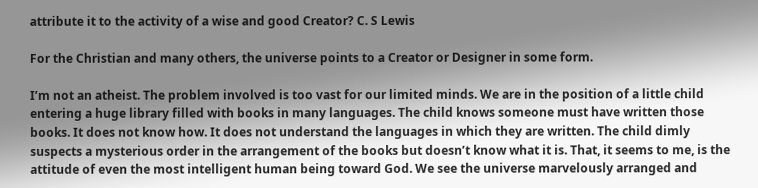attribute it to the activity of a wise and good Creator? C. S Lewis

For the Christian and many others, the universe points to a Creator or Designer in some form.

I’m not an atheist. The problem involved is too vast for our limited minds. We are in the position of a little child entering a huge library filled with books in many languages. The child knows someone must have written those books. It does not know how. It does not understand the languages in which they are written. The child dimly suspects a mysterious order in the arrangement of the books but doesn’t know what it is. That, it seems to me, is the attitude of even the most intelligent human being toward God. We see the universe marvelously arranged and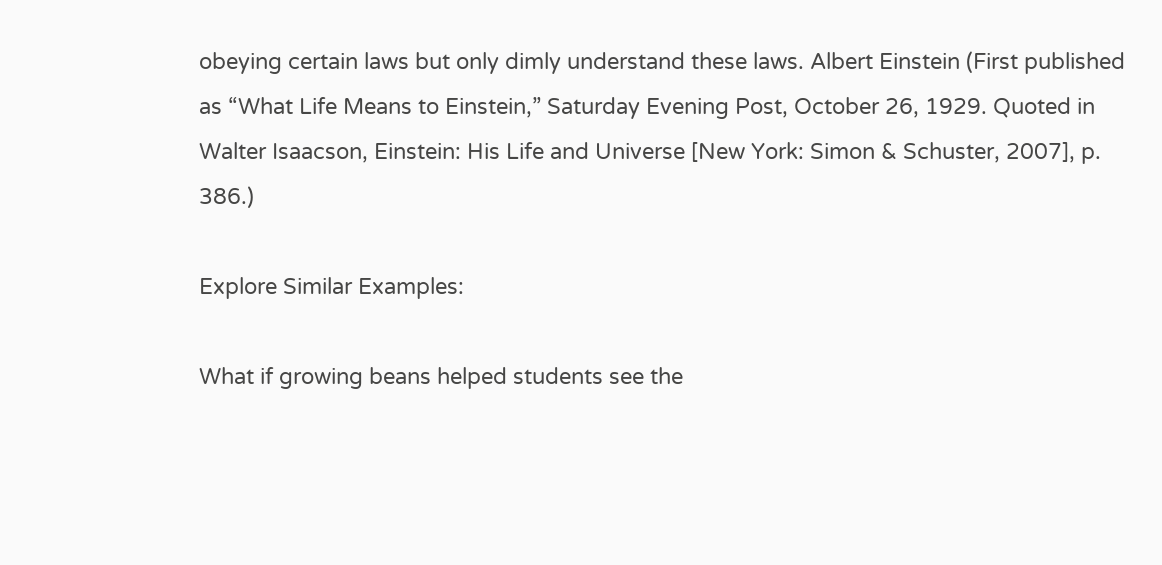obeying certain laws but only dimly understand these laws. Albert Einstein (First published as “What Life Means to Einstein,” Saturday Evening Post, October 26, 1929. Quoted in Walter Isaacson, Einstein: His Life and Universe [New York: Simon & Schuster, 2007], p. 386.)

Explore Similar Examples:

What if growing beans helped students see the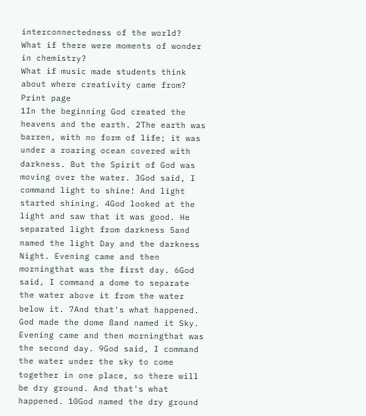interconnectedness of the world?
What if there were moments of wonder in chemistry?
What if music made students think about where creativity came from?
Print page
1In the beginning God created the heavens and the earth. 2The earth was barren, with no form of life; it was under a roaring ocean covered with darkness. But the Spirit of God was moving over the water. 3God said, I command light to shine! And light started shining. 4God looked at the light and saw that it was good. He separated light from darkness 5and named the light Day and the darkness Night. Evening came and then morningthat was the first day. 6God said, I command a dome to separate the water above it from the water below it. 7And that's what happened. God made the dome 8and named it Sky. Evening came and then morningthat was the second day. 9God said, I command the water under the sky to come together in one place, so there will be dry ground. And that's what happened. 10God named the dry ground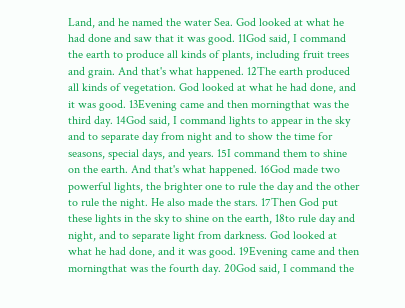Land, and he named the water Sea. God looked at what he had done and saw that it was good. 11God said, I command the earth to produce all kinds of plants, including fruit trees and grain. And that's what happened. 12The earth produced all kinds of vegetation. God looked at what he had done, and it was good. 13Evening came and then morningthat was the third day. 14God said, I command lights to appear in the sky and to separate day from night and to show the time for seasons, special days, and years. 15I command them to shine on the earth. And that's what happened. 16God made two powerful lights, the brighter one to rule the day and the other to rule the night. He also made the stars. 17Then God put these lights in the sky to shine on the earth, 18to rule day and night, and to separate light from darkness. God looked at what he had done, and it was good. 19Evening came and then morningthat was the fourth day. 20God said, I command the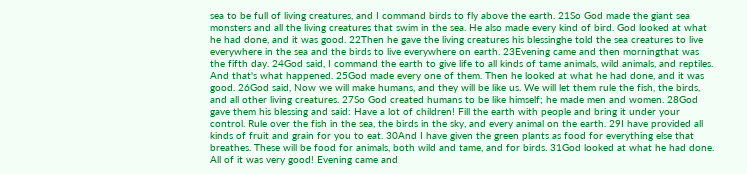sea to be full of living creatures, and I command birds to fly above the earth. 21So God made the giant sea monsters and all the living creatures that swim in the sea. He also made every kind of bird. God looked at what he had done, and it was good. 22Then he gave the living creatures his blessinghe told the sea creatures to live everywhere in the sea and the birds to live everywhere on earth. 23Evening came and then morningthat was the fifth day. 24God said, I command the earth to give life to all kinds of tame animals, wild animals, and reptiles. And that's what happened. 25God made every one of them. Then he looked at what he had done, and it was good. 26God said, Now we will make humans, and they will be like us. We will let them rule the fish, the birds, and all other living creatures. 27So God created humans to be like himself; he made men and women. 28God gave them his blessing and said: Have a lot of children! Fill the earth with people and bring it under your control. Rule over the fish in the sea, the birds in the sky, and every animal on the earth. 29I have provided all kinds of fruit and grain for you to eat. 30And I have given the green plants as food for everything else that breathes. These will be food for animals, both wild and tame, and for birds. 31God looked at what he had done. All of it was very good! Evening came and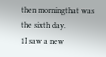then morningthat was the sixth day.
1I saw a new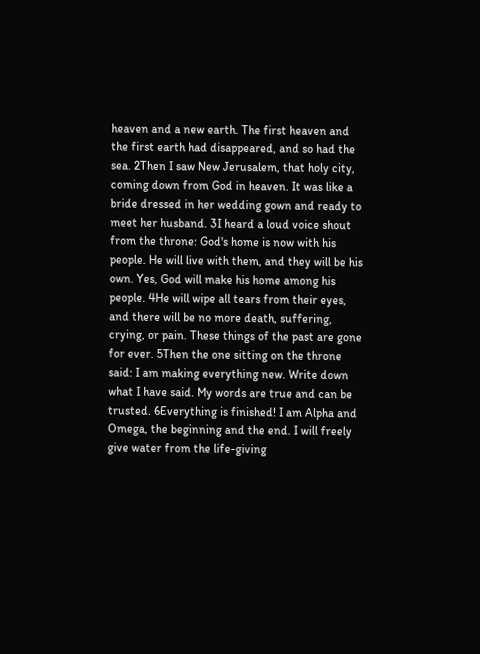heaven and a new earth. The first heaven and the first earth had disappeared, and so had the sea. 2Then I saw New Jerusalem, that holy city, coming down from God in heaven. It was like a bride dressed in her wedding gown and ready to meet her husband. 3I heard a loud voice shout from the throne: God's home is now with his people. He will live with them, and they will be his own. Yes, God will make his home among his people. 4He will wipe all tears from their eyes, and there will be no more death, suffering, crying, or pain. These things of the past are gone for ever. 5Then the one sitting on the throne said: I am making everything new. Write down what I have said. My words are true and can be trusted. 6Everything is finished! I am Alpha and Omega, the beginning and the end. I will freely give water from the life-giving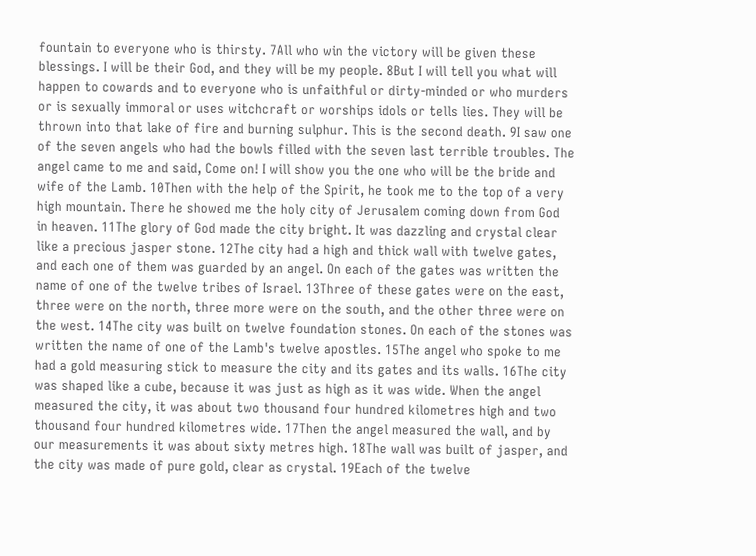fountain to everyone who is thirsty. 7All who win the victory will be given these blessings. I will be their God, and they will be my people. 8But I will tell you what will happen to cowards and to everyone who is unfaithful or dirty-minded or who murders or is sexually immoral or uses witchcraft or worships idols or tells lies. They will be thrown into that lake of fire and burning sulphur. This is the second death. 9I saw one of the seven angels who had the bowls filled with the seven last terrible troubles. The angel came to me and said, Come on! I will show you the one who will be the bride and wife of the Lamb. 10Then with the help of the Spirit, he took me to the top of a very high mountain. There he showed me the holy city of Jerusalem coming down from God in heaven. 11The glory of God made the city bright. It was dazzling and crystal clear like a precious jasper stone. 12The city had a high and thick wall with twelve gates, and each one of them was guarded by an angel. On each of the gates was written the name of one of the twelve tribes of Israel. 13Three of these gates were on the east, three were on the north, three more were on the south, and the other three were on the west. 14The city was built on twelve foundation stones. On each of the stones was written the name of one of the Lamb's twelve apostles. 15The angel who spoke to me had a gold measuring stick to measure the city and its gates and its walls. 16The city was shaped like a cube, because it was just as high as it was wide. When the angel measured the city, it was about two thousand four hundred kilometres high and two thousand four hundred kilometres wide. 17Then the angel measured the wall, and by our measurements it was about sixty metres high. 18The wall was built of jasper, and the city was made of pure gold, clear as crystal. 19Each of the twelve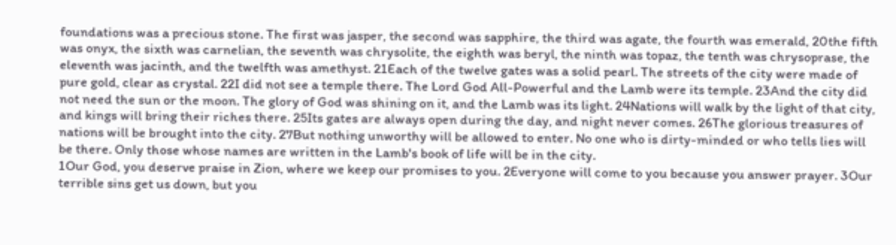foundations was a precious stone. The first was jasper, the second was sapphire, the third was agate, the fourth was emerald, 20the fifth was onyx, the sixth was carnelian, the seventh was chrysolite, the eighth was beryl, the ninth was topaz, the tenth was chrysoprase, the eleventh was jacinth, and the twelfth was amethyst. 21Each of the twelve gates was a solid pearl. The streets of the city were made of pure gold, clear as crystal. 22I did not see a temple there. The Lord God All-Powerful and the Lamb were its temple. 23And the city did not need the sun or the moon. The glory of God was shining on it, and the Lamb was its light. 24Nations will walk by the light of that city, and kings will bring their riches there. 25Its gates are always open during the day, and night never comes. 26The glorious treasures of nations will be brought into the city. 27But nothing unworthy will be allowed to enter. No one who is dirty-minded or who tells lies will be there. Only those whose names are written in the Lamb's book of life will be in the city.
1Our God, you deserve praise in Zion, where we keep our promises to you. 2Everyone will come to you because you answer prayer. 3Our terrible sins get us down, but you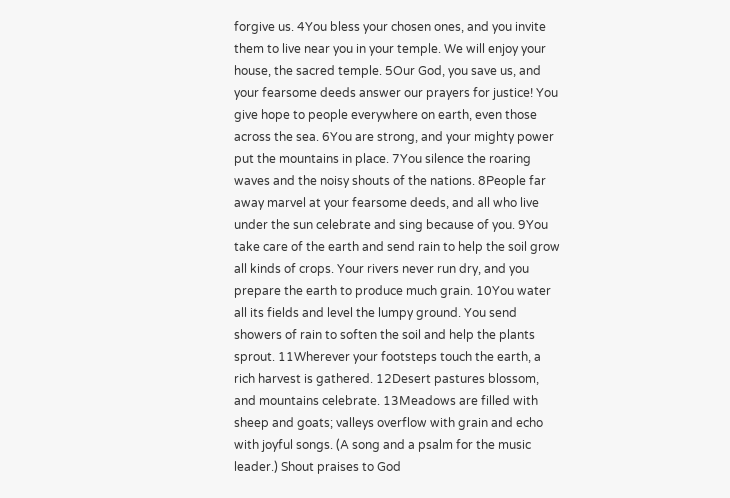forgive us. 4You bless your chosen ones, and you invite them to live near you in your temple. We will enjoy your house, the sacred temple. 5Our God, you save us, and your fearsome deeds answer our prayers for justice! You give hope to people everywhere on earth, even those across the sea. 6You are strong, and your mighty power put the mountains in place. 7You silence the roaring waves and the noisy shouts of the nations. 8People far away marvel at your fearsome deeds, and all who live under the sun celebrate and sing because of you. 9You take care of the earth and send rain to help the soil grow all kinds of crops. Your rivers never run dry, and you prepare the earth to produce much grain. 10You water all its fields and level the lumpy ground. You send showers of rain to soften the soil and help the plants sprout. 11Wherever your footsteps touch the earth, a rich harvest is gathered. 12Desert pastures blossom, and mountains celebrate. 13Meadows are filled with sheep and goats; valleys overflow with grain and echo with joyful songs. (A song and a psalm for the music leader.) Shout praises to God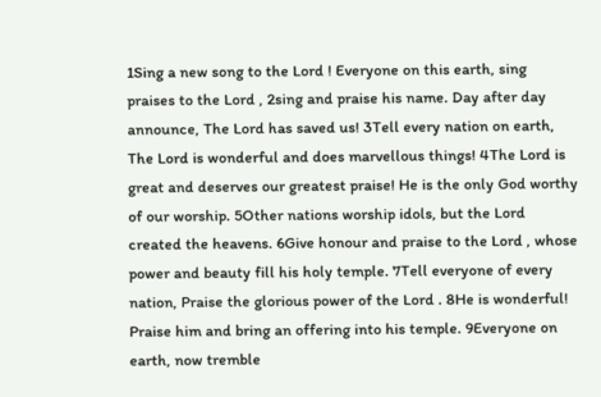1Sing a new song to the Lord ! Everyone on this earth, sing praises to the Lord , 2sing and praise his name. Day after day announce, The Lord has saved us! 3Tell every nation on earth, The Lord is wonderful and does marvellous things! 4The Lord is great and deserves our greatest praise! He is the only God worthy of our worship. 5Other nations worship idols, but the Lord created the heavens. 6Give honour and praise to the Lord , whose power and beauty fill his holy temple. 7Tell everyone of every nation, Praise the glorious power of the Lord . 8He is wonderful! Praise him and bring an offering into his temple. 9Everyone on earth, now tremble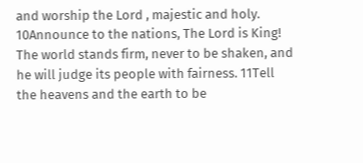and worship the Lord , majestic and holy. 10Announce to the nations, The Lord is King! The world stands firm, never to be shaken, and he will judge its people with fairness. 11Tell the heavens and the earth to be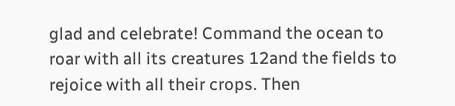glad and celebrate! Command the ocean to roar with all its creatures 12and the fields to rejoice with all their crops. Then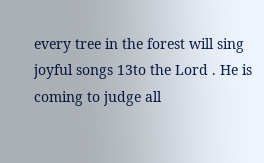every tree in the forest will sing joyful songs 13to the Lord . He is coming to judge all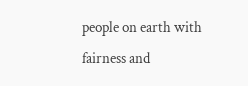people on earth with fairness and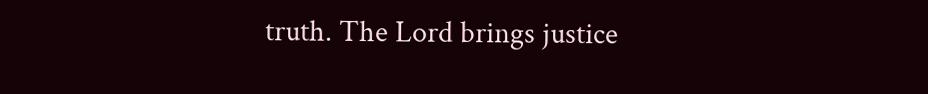truth. The Lord brings justice